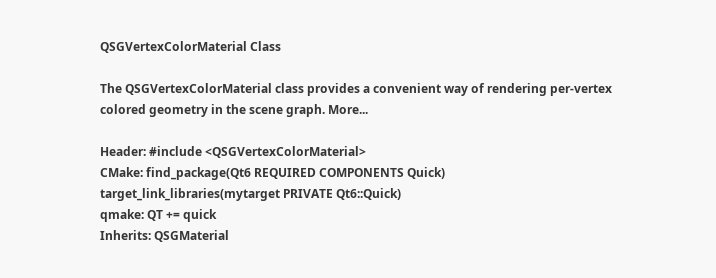QSGVertexColorMaterial Class

The QSGVertexColorMaterial class provides a convenient way of rendering per-vertex colored geometry in the scene graph. More...

Header: #include <QSGVertexColorMaterial>
CMake: find_package(Qt6 REQUIRED COMPONENTS Quick)
target_link_libraries(mytarget PRIVATE Qt6::Quick)
qmake: QT += quick
Inherits: QSGMaterial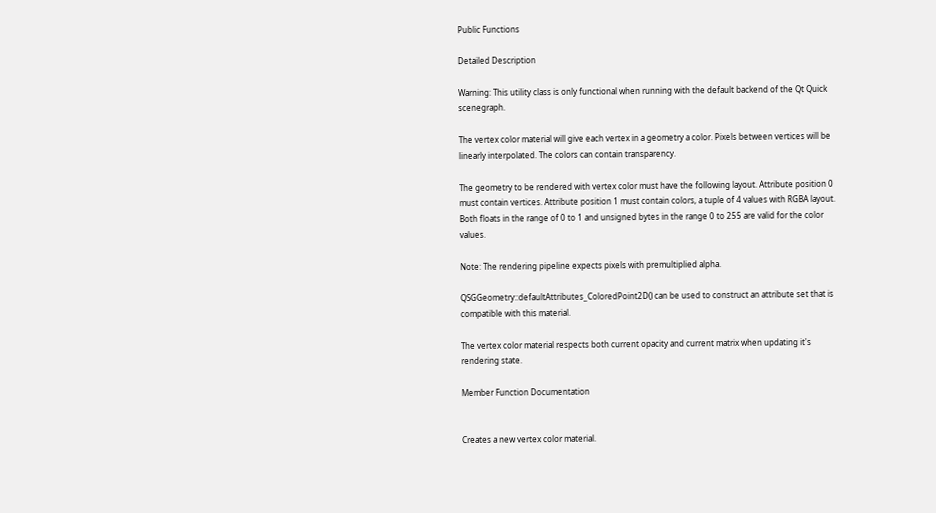Public Functions

Detailed Description

Warning: This utility class is only functional when running with the default backend of the Qt Quick scenegraph.

The vertex color material will give each vertex in a geometry a color. Pixels between vertices will be linearly interpolated. The colors can contain transparency.

The geometry to be rendered with vertex color must have the following layout. Attribute position 0 must contain vertices. Attribute position 1 must contain colors, a tuple of 4 values with RGBA layout. Both floats in the range of 0 to 1 and unsigned bytes in the range 0 to 255 are valid for the color values.

Note: The rendering pipeline expects pixels with premultiplied alpha.

QSGGeometry::defaultAttributes_ColoredPoint2D() can be used to construct an attribute set that is compatible with this material.

The vertex color material respects both current opacity and current matrix when updating it's rendering state.

Member Function Documentation


Creates a new vertex color material.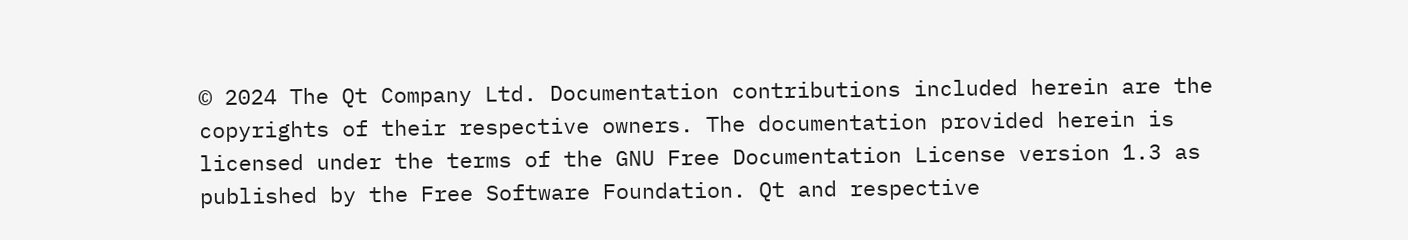© 2024 The Qt Company Ltd. Documentation contributions included herein are the copyrights of their respective owners. The documentation provided herein is licensed under the terms of the GNU Free Documentation License version 1.3 as published by the Free Software Foundation. Qt and respective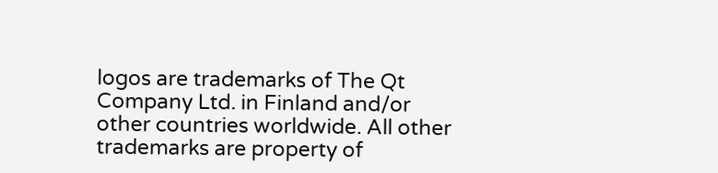logos are trademarks of The Qt Company Ltd. in Finland and/or other countries worldwide. All other trademarks are property of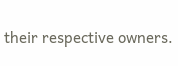their respective owners.